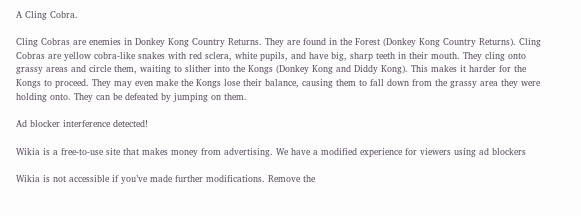A Cling Cobra.

Cling Cobras are enemies in Donkey Kong Country Returns. They are found in the Forest (Donkey Kong Country Returns). Cling Cobras are yellow cobra-like snakes with red sclera, white pupils, and have big, sharp teeth in their mouth. They cling onto grassy areas and circle them, waiting to slither into the Kongs (Donkey Kong and Diddy Kong). This makes it harder for the Kongs to proceed. They may even make the Kongs lose their balance, causing them to fall down from the grassy area they were holding onto. They can be defeated by jumping on them.

Ad blocker interference detected!

Wikia is a free-to-use site that makes money from advertising. We have a modified experience for viewers using ad blockers

Wikia is not accessible if you’ve made further modifications. Remove the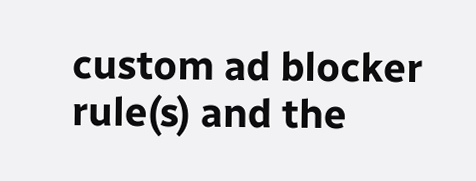custom ad blocker rule(s) and the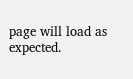page will load as expected.